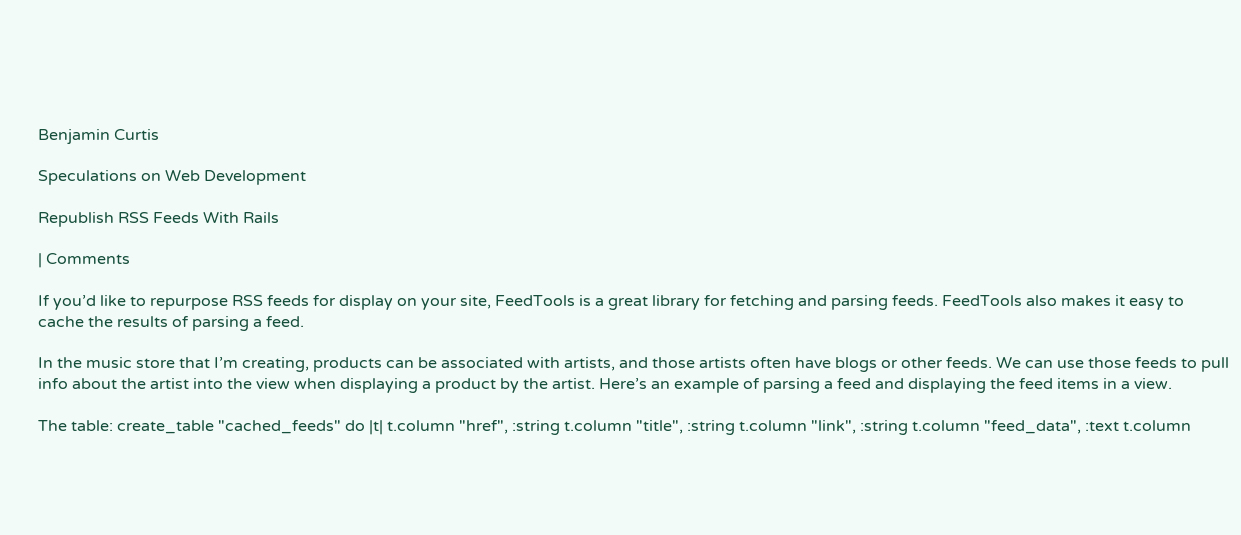Benjamin Curtis

Speculations on Web Development

Republish RSS Feeds With Rails

| Comments

If you’d like to repurpose RSS feeds for display on your site, FeedTools is a great library for fetching and parsing feeds. FeedTools also makes it easy to cache the results of parsing a feed.

In the music store that I’m creating, products can be associated with artists, and those artists often have blogs or other feeds. We can use those feeds to pull info about the artist into the view when displaying a product by the artist. Here’s an example of parsing a feed and displaying the feed items in a view.

The table: create_table "cached_feeds" do |t| t.column "href", :string t.column "title", :string t.column "link", :string t.column "feed_data", :text t.column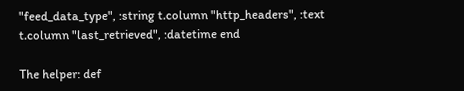"feed_data_type", :string t.column "http_headers", :text t.column "last_retrieved", :datetime end

The helper: def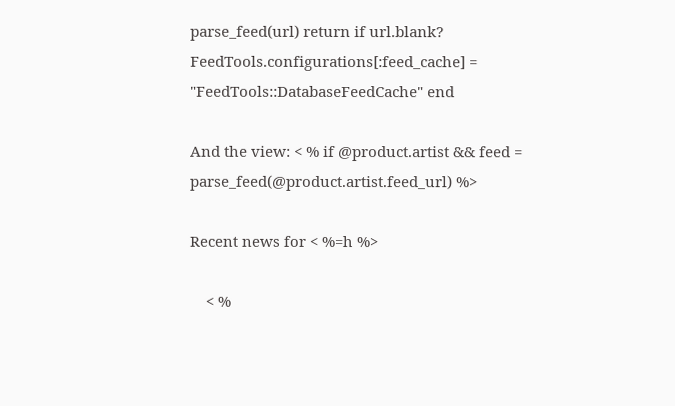parse_feed(url) return if url.blank? FeedTools.configurations[:feed_cache] = "FeedTools::DatabaseFeedCache" end

And the view: < % if @product.artist && feed = parse_feed(@product.artist.feed_url) %>

Recent news for < %=h %>

    < %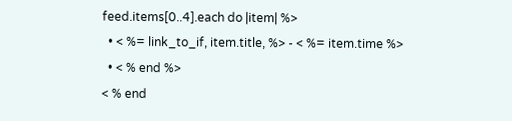feed.items[0..4].each do |item| %>
  • < %= link_to_if, item.title, %> - < %= item.time %>
  • < % end %>
< % end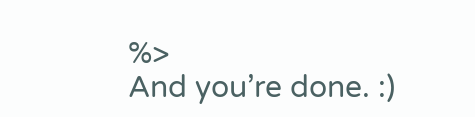%>
And you’re done. :)